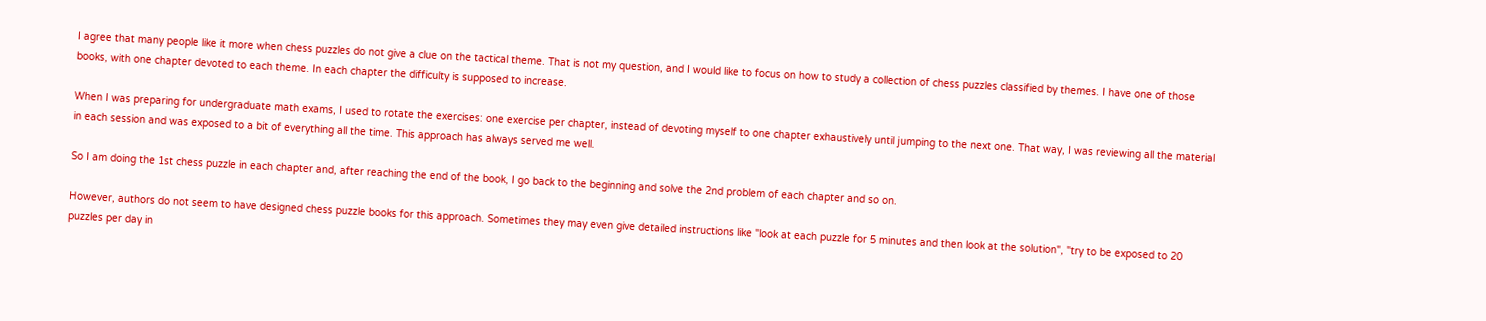I agree that many people like it more when chess puzzles do not give a clue on the tactical theme. That is not my question, and I would like to focus on how to study a collection of chess puzzles classified by themes. I have one of those books, with one chapter devoted to each theme. In each chapter the difficulty is supposed to increase.

When I was preparing for undergraduate math exams, I used to rotate the exercises: one exercise per chapter, instead of devoting myself to one chapter exhaustively until jumping to the next one. That way, I was reviewing all the material in each session and was exposed to a bit of everything all the time. This approach has always served me well.

So I am doing the 1st chess puzzle in each chapter and, after reaching the end of the book, I go back to the beginning and solve the 2nd problem of each chapter and so on.

However, authors do not seem to have designed chess puzzle books for this approach. Sometimes they may even give detailed instructions like "look at each puzzle for 5 minutes and then look at the solution", "try to be exposed to 20 puzzles per day in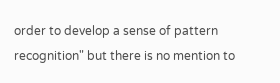order to develop a sense of pattern recognition" but there is no mention to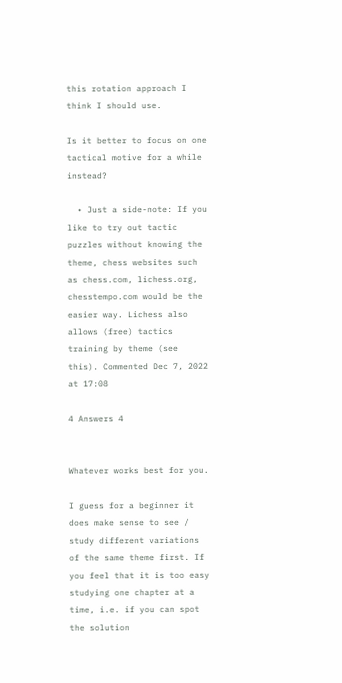this rotation approach I think I should use.

Is it better to focus on one tactical motive for a while instead?

  • Just a side-note: If you like to try out tactic puzzles without knowing the theme, chess websites such as chess.com, lichess.org, chesstempo.com would be the easier way. Lichess also allows (free) tactics training by theme (see this). Commented Dec 7, 2022 at 17:08

4 Answers 4


Whatever works best for you.

I guess for a beginner it does make sense to see / study different variations of the same theme first. If you feel that it is too easy studying one chapter at a time, i.e. if you can spot the solution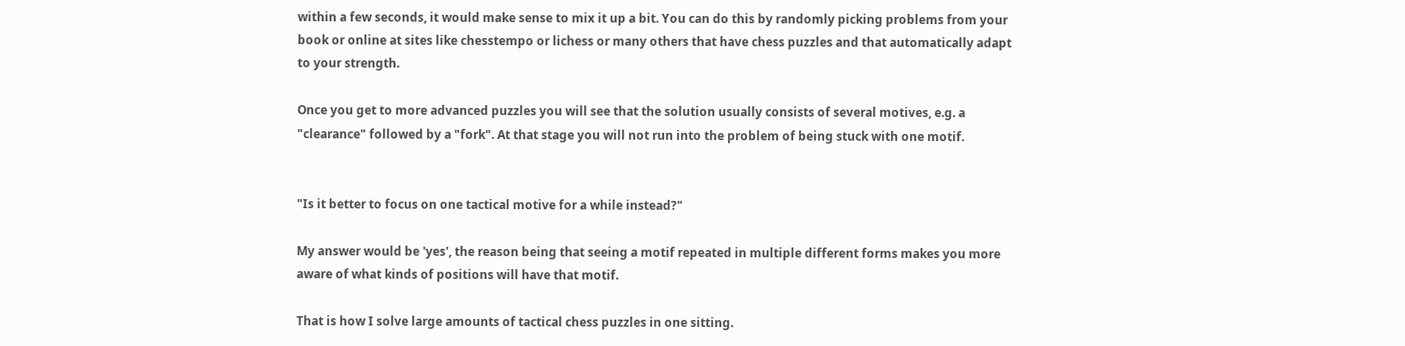within a few seconds, it would make sense to mix it up a bit. You can do this by randomly picking problems from your book or online at sites like chesstempo or lichess or many others that have chess puzzles and that automatically adapt to your strength.

Once you get to more advanced puzzles you will see that the solution usually consists of several motives, e.g. a "clearance" followed by a "fork". At that stage you will not run into the problem of being stuck with one motif.


"Is it better to focus on one tactical motive for a while instead?"

My answer would be 'yes', the reason being that seeing a motif repeated in multiple different forms makes you more aware of what kinds of positions will have that motif.

That is how I solve large amounts of tactical chess puzzles in one sitting.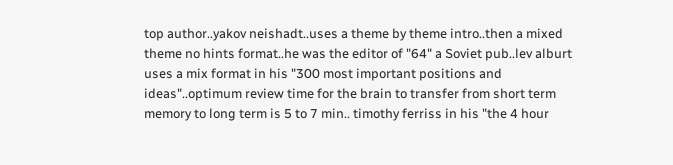top author..yakov neishadt..uses a theme by theme intro..then a mixed theme no hints format..he was the editor of "64" a Soviet pub..lev alburt uses a mix format in his "300 most important positions and ideas"..optimum review time for the brain to transfer from short term memory to long term is 5 to 7 min.. timothy ferriss in his "the 4 hour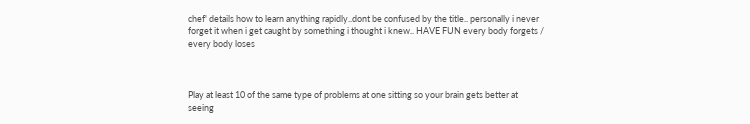chef' details how to learn anything rapidly..dont be confused by the title.. personally i never forget it when i get caught by something i thought i knew.. HAVE FUN every body forgets / every body loses



Play at least 10 of the same type of problems at one sitting so your brain gets better at seeing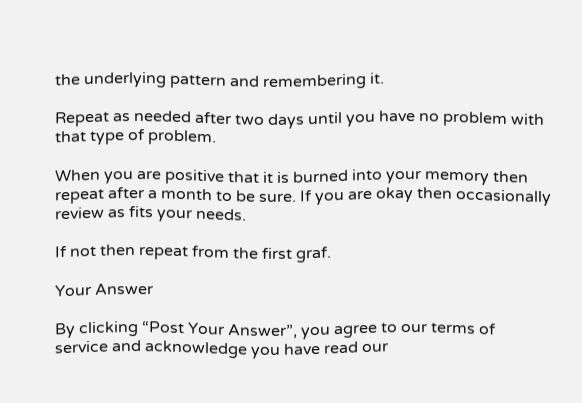the underlying pattern and remembering it.

Repeat as needed after two days until you have no problem with that type of problem.

When you are positive that it is burned into your memory then repeat after a month to be sure. If you are okay then occasionally review as fits your needs.

If not then repeat from the first graf.

Your Answer

By clicking “Post Your Answer”, you agree to our terms of service and acknowledge you have read our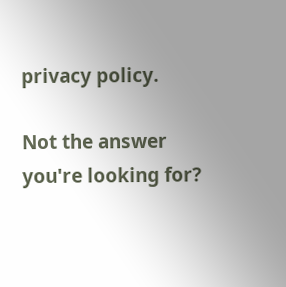privacy policy.

Not the answer you're looking for?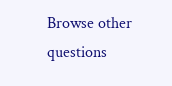Browse other questions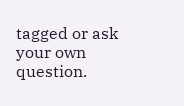tagged or ask your own question.